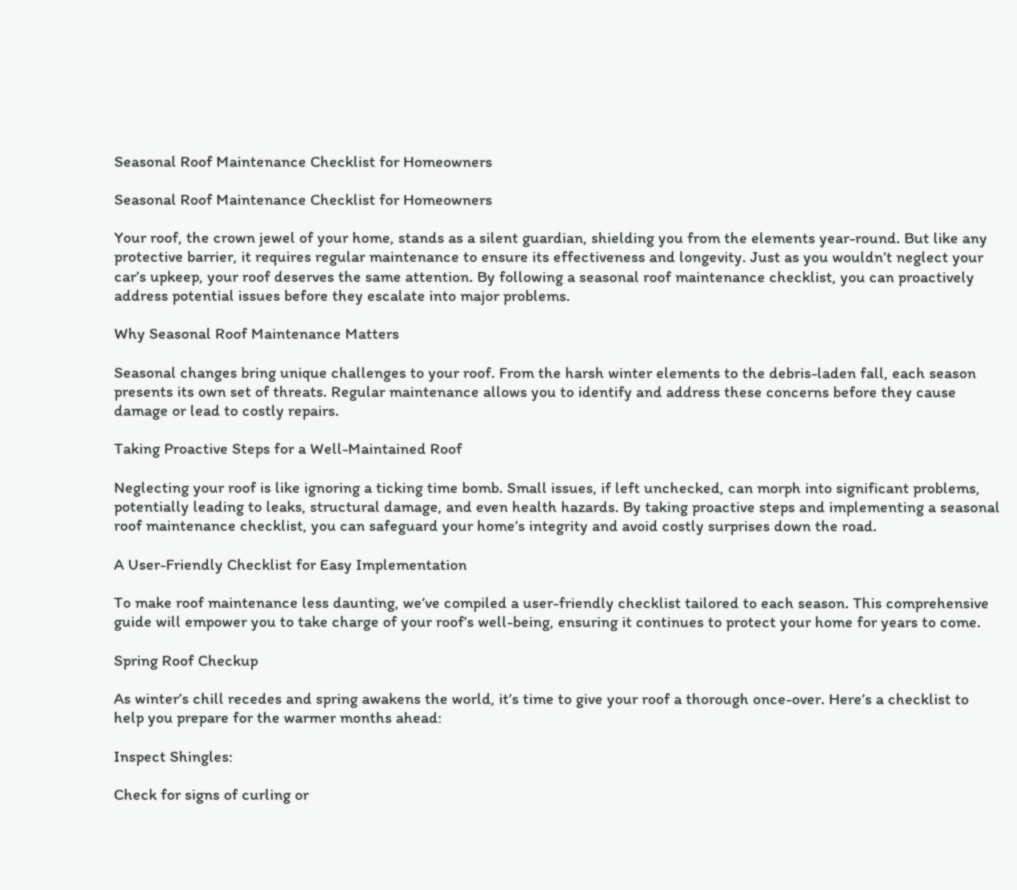Seasonal Roof Maintenance Checklist for Homeowners

Seasonal Roof Maintenance Checklist for Homeowners

Your roof, the crown jewel of your home, stands as a silent guardian, shielding you from the elements year-round. But like any protective barrier, it requires regular maintenance to ensure its effectiveness and longevity. Just as you wouldn’t neglect your car’s upkeep, your roof deserves the same attention. By following a seasonal roof maintenance checklist, you can proactively address potential issues before they escalate into major problems.

Why Seasonal Roof Maintenance Matters

Seasonal changes bring unique challenges to your roof. From the harsh winter elements to the debris-laden fall, each season presents its own set of threats. Regular maintenance allows you to identify and address these concerns before they cause damage or lead to costly repairs.

Taking Proactive Steps for a Well-Maintained Roof

Neglecting your roof is like ignoring a ticking time bomb. Small issues, if left unchecked, can morph into significant problems, potentially leading to leaks, structural damage, and even health hazards. By taking proactive steps and implementing a seasonal roof maintenance checklist, you can safeguard your home’s integrity and avoid costly surprises down the road.

A User-Friendly Checklist for Easy Implementation

To make roof maintenance less daunting, we’ve compiled a user-friendly checklist tailored to each season. This comprehensive guide will empower you to take charge of your roof’s well-being, ensuring it continues to protect your home for years to come.

Spring Roof Checkup

As winter’s chill recedes and spring awakens the world, it’s time to give your roof a thorough once-over. Here’s a checklist to help you prepare for the warmer months ahead:

Inspect Shingles:

Check for signs of curling or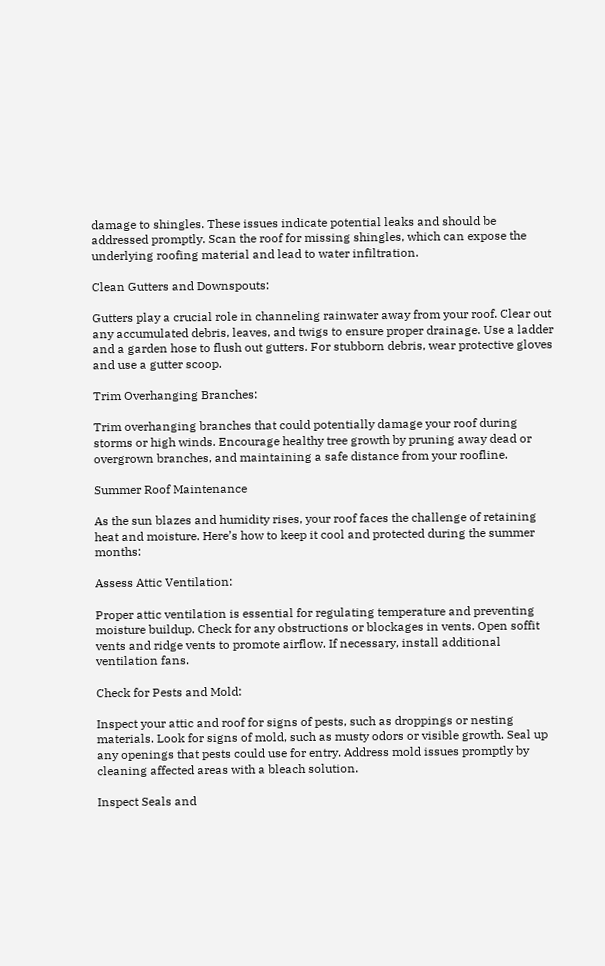damage to shingles. These issues indicate potential leaks and should be addressed promptly. Scan the roof for missing shingles, which can expose the underlying roofing material and lead to water infiltration.

Clean Gutters and Downspouts:

Gutters play a crucial role in channeling rainwater away from your roof. Clear out any accumulated debris, leaves, and twigs to ensure proper drainage. Use a ladder and a garden hose to flush out gutters. For stubborn debris, wear protective gloves and use a gutter scoop.

Trim Overhanging Branches:

Trim overhanging branches that could potentially damage your roof during storms or high winds. Encourage healthy tree growth by pruning away dead or overgrown branches, and maintaining a safe distance from your roofline.

Summer Roof Maintenance

As the sun blazes and humidity rises, your roof faces the challenge of retaining heat and moisture. Here’s how to keep it cool and protected during the summer months:

Assess Attic Ventilation:

Proper attic ventilation is essential for regulating temperature and preventing moisture buildup. Check for any obstructions or blockages in vents. Open soffit vents and ridge vents to promote airflow. If necessary, install additional ventilation fans.

Check for Pests and Mold:

Inspect your attic and roof for signs of pests, such as droppings or nesting materials. Look for signs of mold, such as musty odors or visible growth. Seal up any openings that pests could use for entry. Address mold issues promptly by cleaning affected areas with a bleach solution.

Inspect Seals and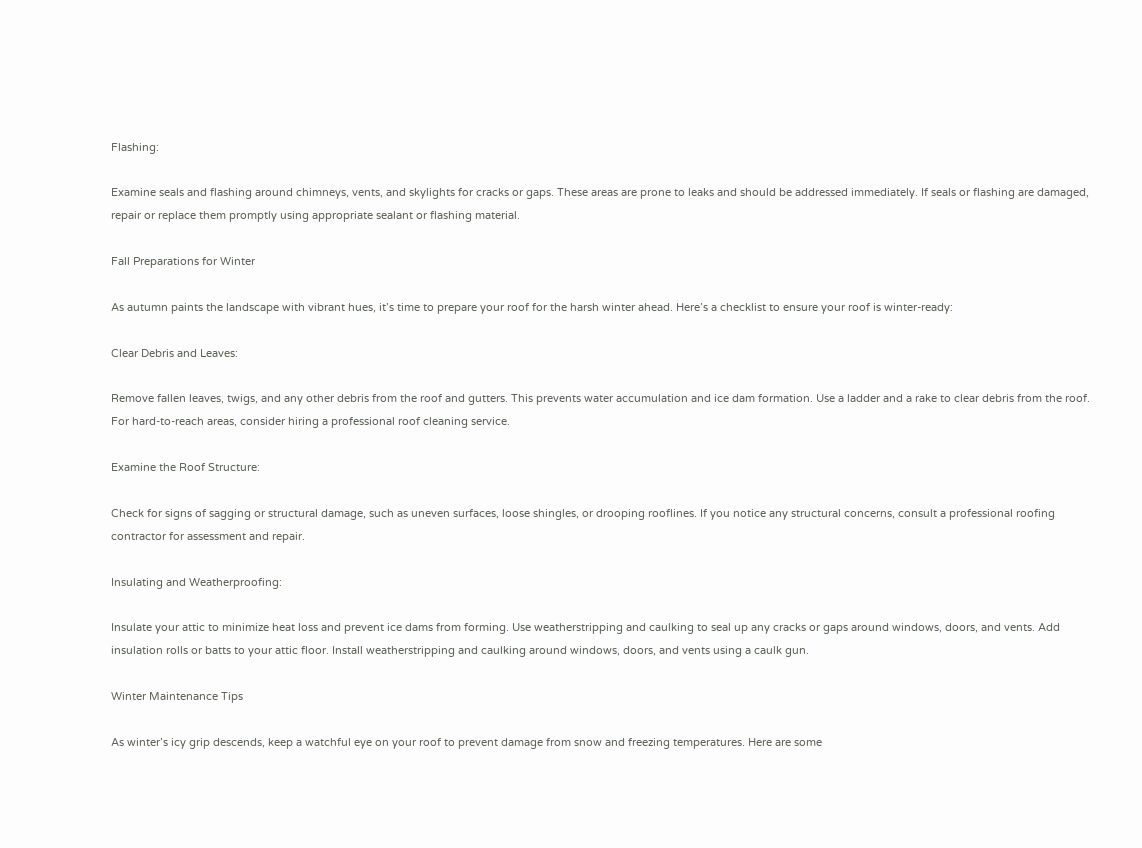Flashing:

Examine seals and flashing around chimneys, vents, and skylights for cracks or gaps. These areas are prone to leaks and should be addressed immediately. If seals or flashing are damaged, repair or replace them promptly using appropriate sealant or flashing material.

Fall Preparations for Winter

As autumn paints the landscape with vibrant hues, it’s time to prepare your roof for the harsh winter ahead. Here’s a checklist to ensure your roof is winter-ready:

Clear Debris and Leaves:

Remove fallen leaves, twigs, and any other debris from the roof and gutters. This prevents water accumulation and ice dam formation. Use a ladder and a rake to clear debris from the roof. For hard-to-reach areas, consider hiring a professional roof cleaning service.

Examine the Roof Structure:

Check for signs of sagging or structural damage, such as uneven surfaces, loose shingles, or drooping rooflines. If you notice any structural concerns, consult a professional roofing contractor for assessment and repair.

Insulating and Weatherproofing:

Insulate your attic to minimize heat loss and prevent ice dams from forming. Use weatherstripping and caulking to seal up any cracks or gaps around windows, doors, and vents. Add insulation rolls or batts to your attic floor. Install weatherstripping and caulking around windows, doors, and vents using a caulk gun.

Winter Maintenance Tips

As winter’s icy grip descends, keep a watchful eye on your roof to prevent damage from snow and freezing temperatures. Here are some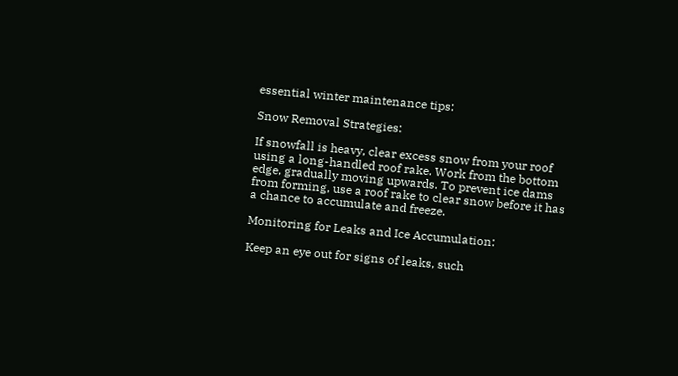essential winter maintenance tips:

Snow Removal Strategies:

If snowfall is heavy, clear excess snow from your roof using a long-handled roof rake. Work from the bottom edge, gradually moving upwards. To prevent ice dams from forming, use a roof rake to clear snow before it has a chance to accumulate and freeze.

Monitoring for Leaks and Ice Accumulation:

Keep an eye out for signs of leaks, such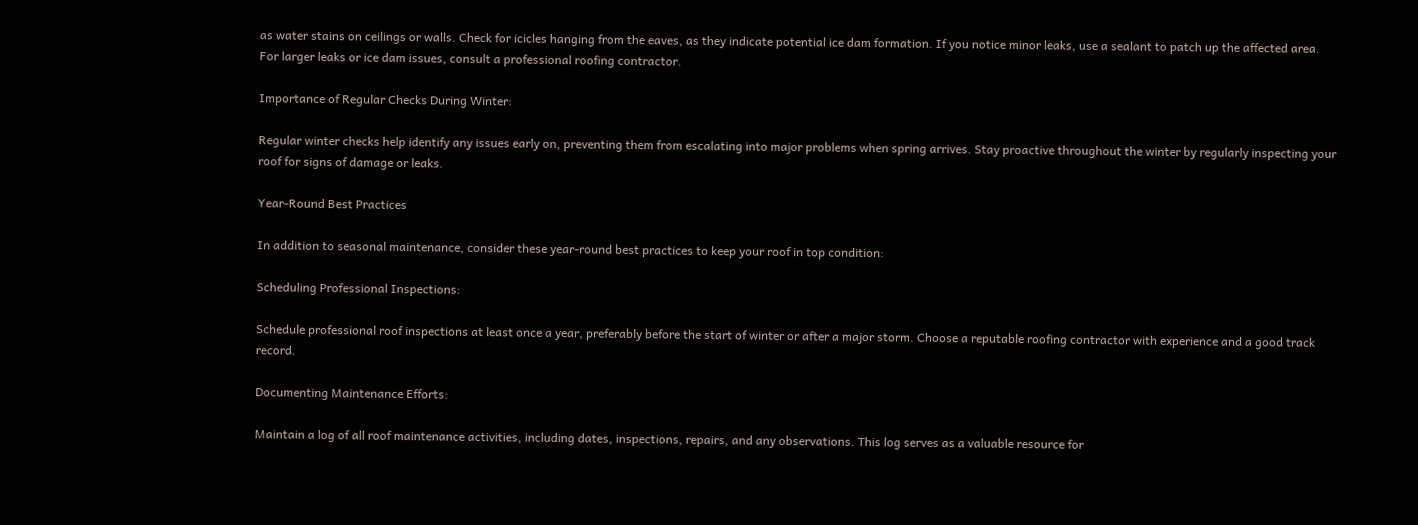as water stains on ceilings or walls. Check for icicles hanging from the eaves, as they indicate potential ice dam formation. If you notice minor leaks, use a sealant to patch up the affected area. For larger leaks or ice dam issues, consult a professional roofing contractor.

Importance of Regular Checks During Winter:

Regular winter checks help identify any issues early on, preventing them from escalating into major problems when spring arrives. Stay proactive throughout the winter by regularly inspecting your roof for signs of damage or leaks.

Year-Round Best Practices

In addition to seasonal maintenance, consider these year-round best practices to keep your roof in top condition:

Scheduling Professional Inspections:

Schedule professional roof inspections at least once a year, preferably before the start of winter or after a major storm. Choose a reputable roofing contractor with experience and a good track record.

Documenting Maintenance Efforts:

Maintain a log of all roof maintenance activities, including dates, inspections, repairs, and any observations. This log serves as a valuable resource for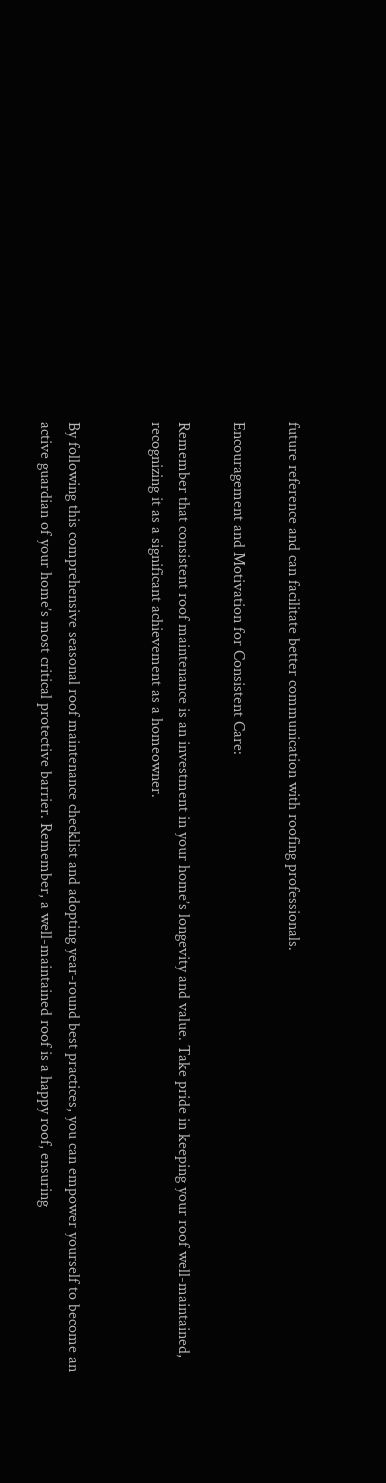future reference and can facilitate better communication with roofing professionals.

Encouragement and Motivation for Consistent Care:

Remember that consistent roof maintenance is an investment in your home’s longevity and value. Take pride in keeping your roof well-maintained, recognizing it as a significant achievement as a homeowner.


By following this comprehensive seasonal roof maintenance checklist and adopting year-round best practices, you can empower yourself to become an active guardian of your home’s most critical protective barrier. Remember, a well-maintained roof is a happy roof, ensuring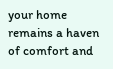your home remains a haven of comfort and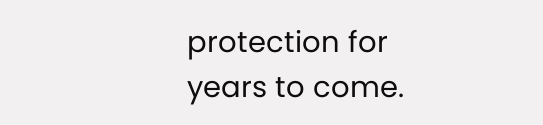protection for years to come.